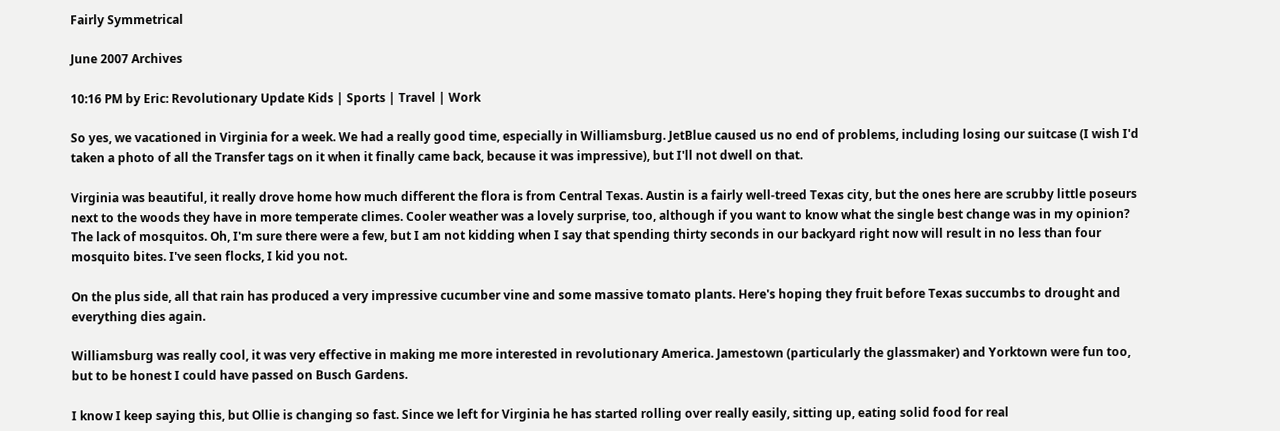Fairly Symmetrical

June 2007 Archives

10:16 PM by Eric: Revolutionary Update Kids | Sports | Travel | Work

So yes, we vacationed in Virginia for a week. We had a really good time, especially in Williamsburg. JetBlue caused us no end of problems, including losing our suitcase (I wish I'd taken a photo of all the Transfer tags on it when it finally came back, because it was impressive), but I'll not dwell on that.

Virginia was beautiful, it really drove home how much different the flora is from Central Texas. Austin is a fairly well-treed Texas city, but the ones here are scrubby little poseurs next to the woods they have in more temperate climes. Cooler weather was a lovely surprise, too, although if you want to know what the single best change was in my opinion? The lack of mosquitos. Oh, I'm sure there were a few, but I am not kidding when I say that spending thirty seconds in our backyard right now will result in no less than four mosquito bites. I've seen flocks, I kid you not.

On the plus side, all that rain has produced a very impressive cucumber vine and some massive tomato plants. Here's hoping they fruit before Texas succumbs to drought and everything dies again.

Williamsburg was really cool, it was very effective in making me more interested in revolutionary America. Jamestown (particularly the glassmaker) and Yorktown were fun too, but to be honest I could have passed on Busch Gardens.

I know I keep saying this, but Ollie is changing so fast. Since we left for Virginia he has started rolling over really easily, sitting up, eating solid food for real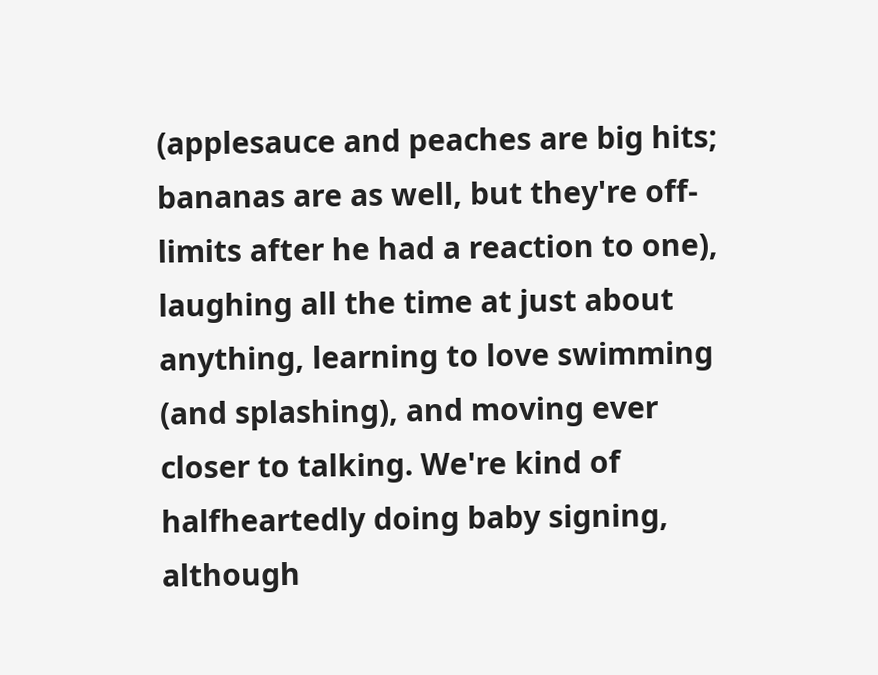(applesauce and peaches are big hits; bananas are as well, but they're off-limits after he had a reaction to one), laughing all the time at just about anything, learning to love swimming (and splashing), and moving ever closer to talking. We're kind of halfheartedly doing baby signing, although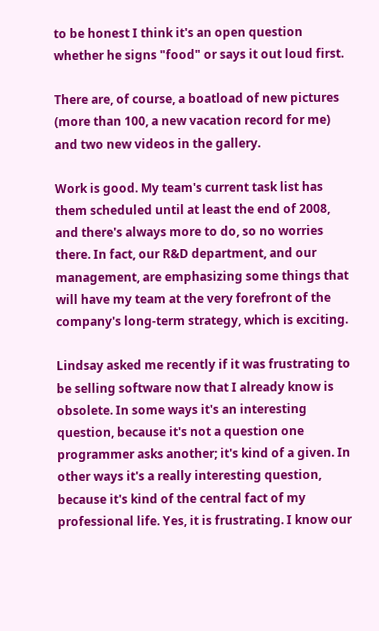to be honest I think it's an open question whether he signs "food" or says it out loud first.

There are, of course, a boatload of new pictures (more than 100, a new vacation record for me) and two new videos in the gallery.

Work is good. My team's current task list has them scheduled until at least the end of 2008, and there's always more to do, so no worries there. In fact, our R&D department, and our management, are emphasizing some things that will have my team at the very forefront of the company's long-term strategy, which is exciting.

Lindsay asked me recently if it was frustrating to be selling software now that I already know is obsolete. In some ways it's an interesting question, because it's not a question one programmer asks another; it's kind of a given. In other ways it's a really interesting question, because it's kind of the central fact of my professional life. Yes, it is frustrating. I know our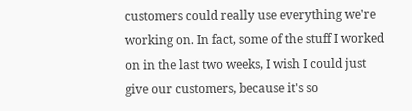customers could really use everything we're working on. In fact, some of the stuff I worked on in the last two weeks, I wish I could just give our customers, because it's so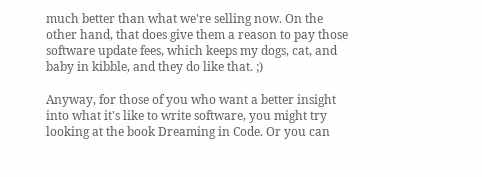much better than what we're selling now. On the other hand, that does give them a reason to pay those software update fees, which keeps my dogs, cat, and baby in kibble, and they do like that. ;)

Anyway, for those of you who want a better insight into what it's like to write software, you might try looking at the book Dreaming in Code. Or you can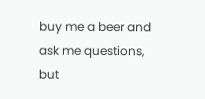buy me a beer and ask me questions, but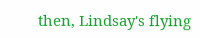then, Lindsay's flying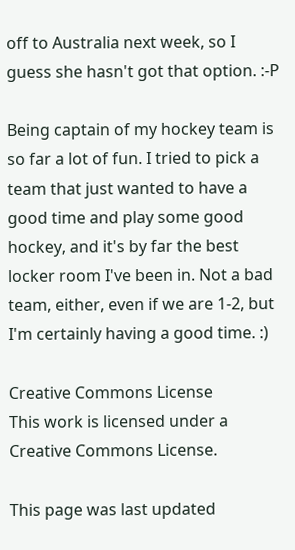off to Australia next week, so I guess she hasn't got that option. :-P

Being captain of my hockey team is so far a lot of fun. I tried to pick a team that just wanted to have a good time and play some good hockey, and it's by far the best locker room I've been in. Not a bad team, either, even if we are 1-2, but I'm certainly having a good time. :)

Creative Commons License
This work is licensed under a Creative Commons License.

This page was last updated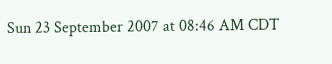Sun 23 September 2007 at 08:46 AM CDT